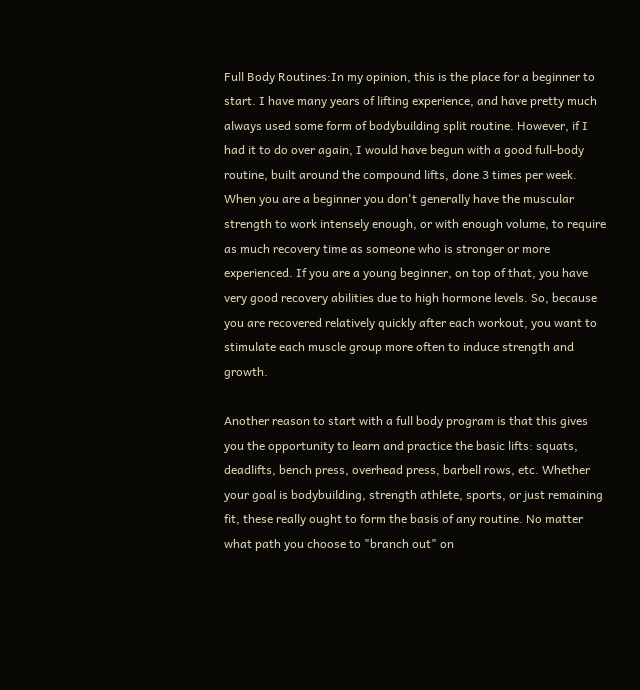Full Body Routines:In my opinion, this is the place for a beginner to start. I have many years of lifting experience, and have pretty much always used some form of bodybuilding split routine. However, if I had it to do over again, I would have begun with a good full-body routine, built around the compound lifts, done 3 times per week. When you are a beginner you don't generally have the muscular strength to work intensely enough, or with enough volume, to require as much recovery time as someone who is stronger or more experienced. If you are a young beginner, on top of that, you have very good recovery abilities due to high hormone levels. So, because you are recovered relatively quickly after each workout, you want to stimulate each muscle group more often to induce strength and growth.

Another reason to start with a full body program is that this gives you the opportunity to learn and practice the basic lifts: squats, deadlifts, bench press, overhead press, barbell rows, etc. Whether your goal is bodybuilding, strength athlete, sports, or just remaining fit, these really ought to form the basis of any routine. No matter what path you choose to "branch out" on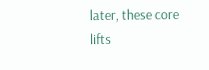later, these core lifts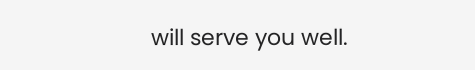will serve you well.